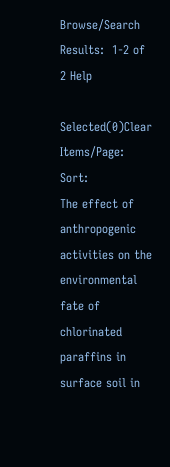Browse/Search Results:  1-2 of 2 Help

Selected(0)Clear Items/Page:    Sort:
The effect of anthropogenic activities on the environmental fate of chlorinated paraffins in surface soil in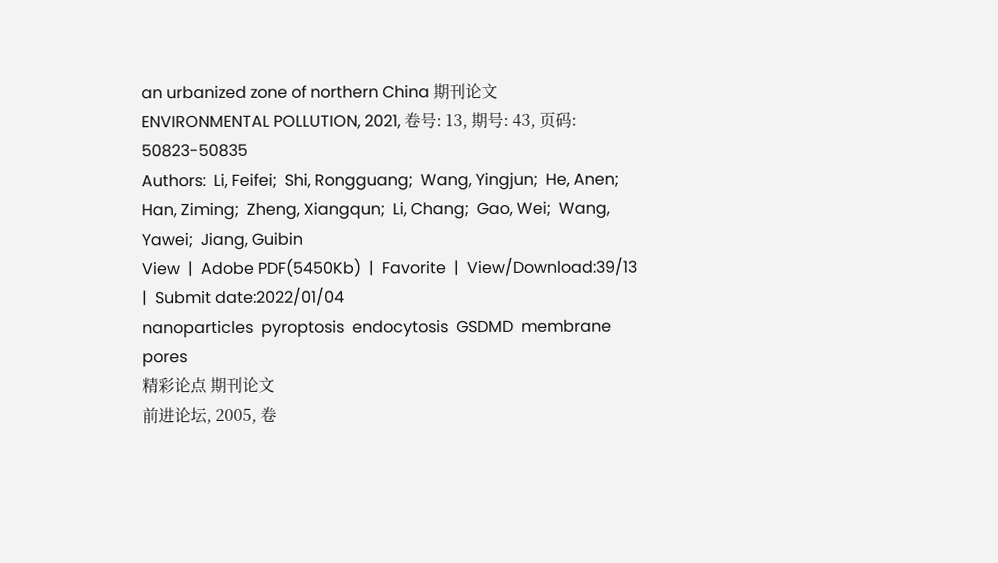an urbanized zone of northern China 期刊论文
ENVIRONMENTAL POLLUTION, 2021, 卷号: 13, 期号: 43, 页码: 50823-50835
Authors:  Li, Feifei;  Shi, Rongguang;  Wang, Yingjun;  He, Anen;  Han, Ziming;  Zheng, Xiangqun;  Li, Chang;  Gao, Wei;  Wang, Yawei;  Jiang, Guibin
View  |  Adobe PDF(5450Kb)  |  Favorite  |  View/Download:39/13  |  Submit date:2022/01/04
nanoparticles  pyroptosis  endocytosis  GSDMD  membrane pores
精彩论点 期刊论文
前进论坛, 2005, 卷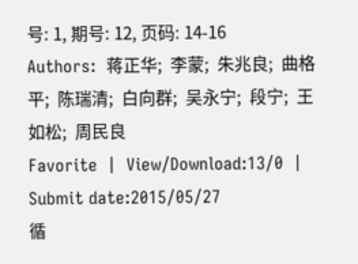号: 1, 期号: 12, 页码: 14-16
Authors:  蒋正华;  李蒙;  朱兆良;  曲格平;  陈瑞清;  白向群;  吴永宁;  段宁;  王如松;  周民良
Favorite  |  View/Download:13/0  |  Submit date:2015/05/27
循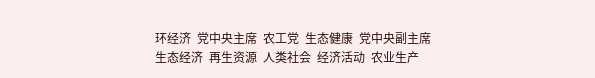环经济  党中央主席  农工党  生态健康  党中央副主席  生态经济  再生资源  人类社会  经济活动  农业生产